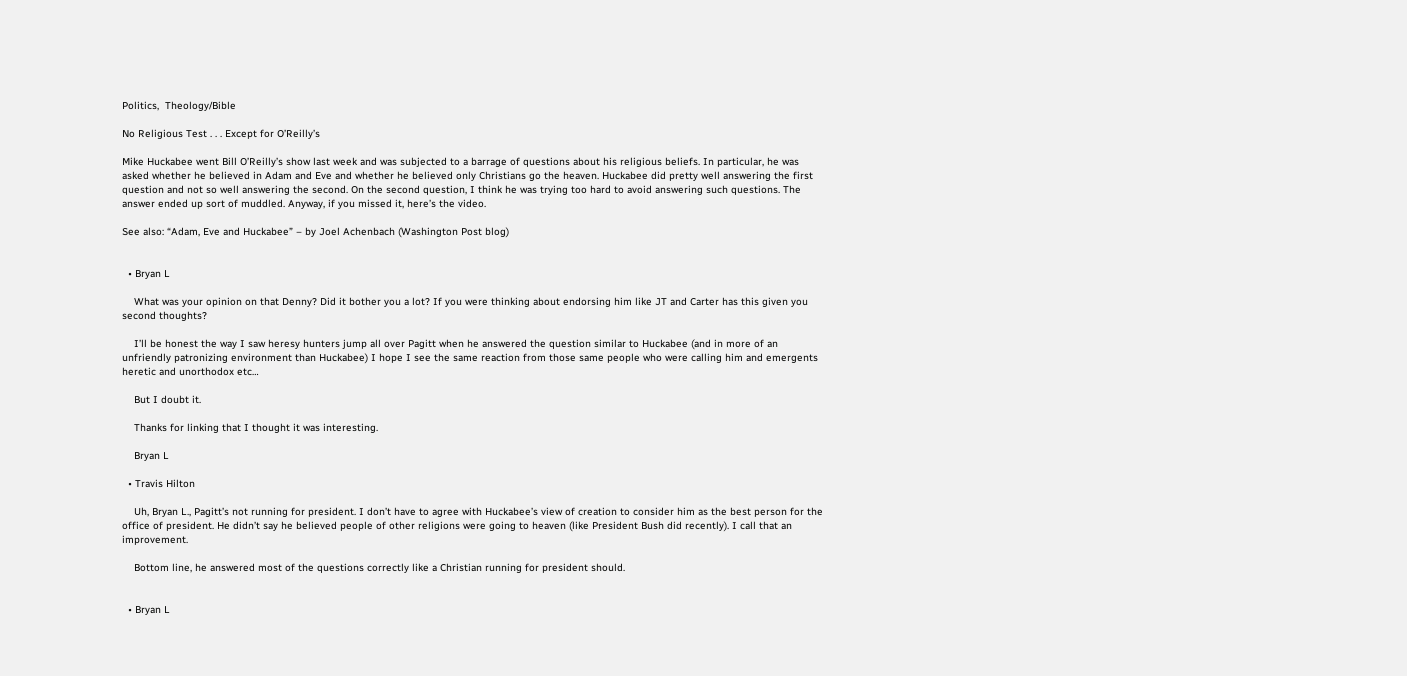Politics,  Theology/Bible

No Religious Test . . . Except for O’Reilly’s

Mike Huckabee went Bill O’Reilly’s show last week and was subjected to a barrage of questions about his religious beliefs. In particular, he was asked whether he believed in Adam and Eve and whether he believed only Christians go the heaven. Huckabee did pretty well answering the first question and not so well answering the second. On the second question, I think he was trying too hard to avoid answering such questions. The answer ended up sort of muddled. Anyway, if you missed it, here’s the video.

See also: “Adam, Eve and Huckabee” – by Joel Achenbach (Washington Post blog)


  • Bryan L

    What was your opinion on that Denny? Did it bother you a lot? If you were thinking about endorsing him like JT and Carter has this given you second thoughts?

    I’ll be honest the way I saw heresy hunters jump all over Pagitt when he answered the question similar to Huckabee (and in more of an unfriendly patronizing environment than Huckabee) I hope I see the same reaction from those same people who were calling him and emergents heretic and unorthodox etc…

    But I doubt it.

    Thanks for linking that I thought it was interesting.

    Bryan L

  • Travis Hilton

    Uh, Bryan L., Pagitt’s not running for president. I don’t have to agree with Huckabee’s view of creation to consider him as the best person for the office of president. He didn’t say he believed people of other religions were going to heaven (like President Bush did recently). I call that an improvement.

    Bottom line, he answered most of the questions correctly like a Christian running for president should.


  • Bryan L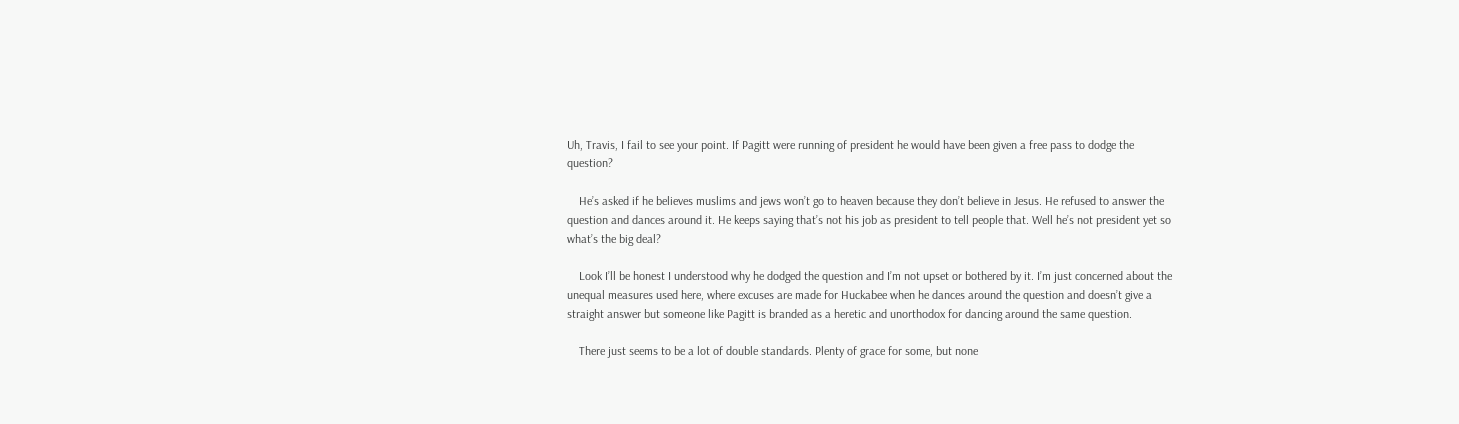Uh, Travis, I fail to see your point. If Pagitt were running of president he would have been given a free pass to dodge the question?

    He’s asked if he believes muslims and jews won’t go to heaven because they don’t believe in Jesus. He refused to answer the question and dances around it. He keeps saying that’s not his job as president to tell people that. Well he’s not president yet so what’s the big deal?

    Look I’ll be honest I understood why he dodged the question and I’m not upset or bothered by it. I’m just concerned about the unequal measures used here, where excuses are made for Huckabee when he dances around the question and doesn’t give a straight answer but someone like Pagitt is branded as a heretic and unorthodox for dancing around the same question.

    There just seems to be a lot of double standards. Plenty of grace for some, but none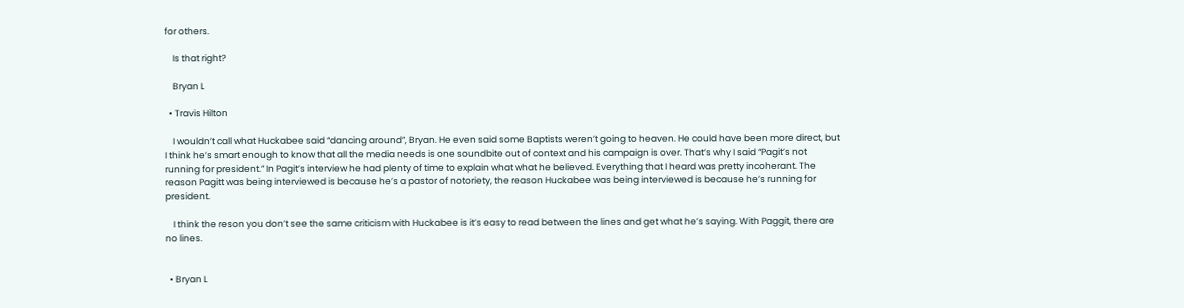for others.

    Is that right?

    Bryan L

  • Travis Hilton

    I wouldn’t call what Huckabee said “dancing around”, Bryan. He even said some Baptists weren’t going to heaven. He could have been more direct, but I think he’s smart enough to know that all the media needs is one soundbite out of context and his campaign is over. That’s why I said “Pagit’s not running for president.” In Pagit’s interview he had plenty of time to explain what what he believed. Everything that I heard was pretty incoherant. The reason Pagitt was being interviewed is because he’s a pastor of notoriety, the reason Huckabee was being interviewed is because he’s running for president.

    I think the reson you don’t see the same criticism with Huckabee is it’s easy to read between the lines and get what he’s saying. With Paggit, there are no lines.


  • Bryan L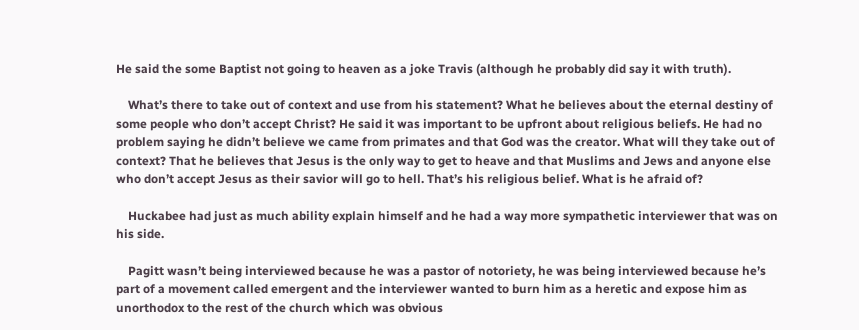He said the some Baptist not going to heaven as a joke Travis (although he probably did say it with truth).

    What’s there to take out of context and use from his statement? What he believes about the eternal destiny of some people who don’t accept Christ? He said it was important to be upfront about religious beliefs. He had no problem saying he didn’t believe we came from primates and that God was the creator. What will they take out of context? That he believes that Jesus is the only way to get to heave and that Muslims and Jews and anyone else who don’t accept Jesus as their savior will go to hell. That’s his religious belief. What is he afraid of?

    Huckabee had just as much ability explain himself and he had a way more sympathetic interviewer that was on his side.

    Pagitt wasn’t being interviewed because he was a pastor of notoriety, he was being interviewed because he’s part of a movement called emergent and the interviewer wanted to burn him as a heretic and expose him as unorthodox to the rest of the church which was obvious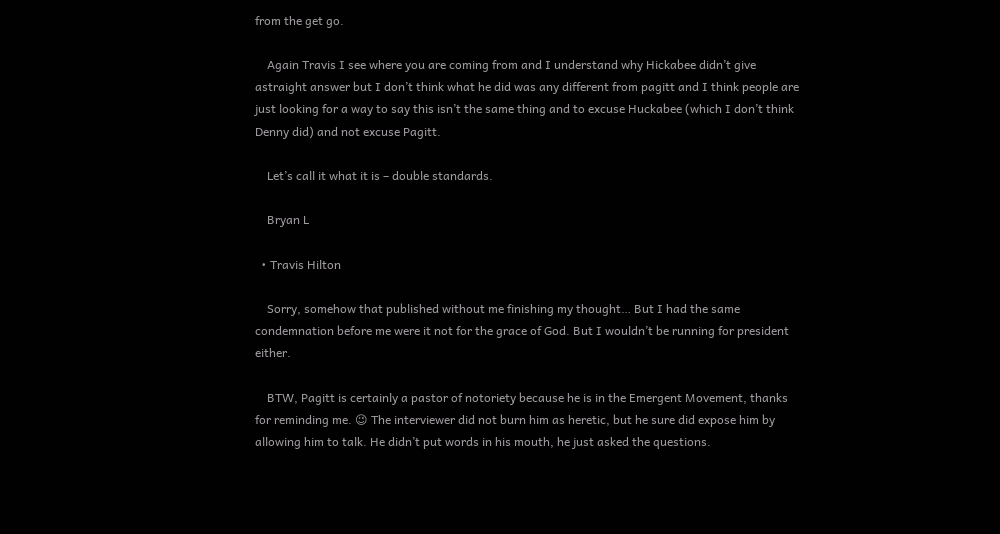from the get go.

    Again Travis I see where you are coming from and I understand why Hickabee didn’t give astraight answer but I don’t think what he did was any different from pagitt and I think people are just looking for a way to say this isn’t the same thing and to excuse Huckabee (which I don’t think Denny did) and not excuse Pagitt.

    Let’s call it what it is – double standards.

    Bryan L

  • Travis Hilton

    Sorry, somehow that published without me finishing my thought… But I had the same condemnation before me were it not for the grace of God. But I wouldn’t be running for president either.

    BTW, Pagitt is certainly a pastor of notoriety because he is in the Emergent Movement, thanks for reminding me. 😉 The interviewer did not burn him as heretic, but he sure did expose him by allowing him to talk. He didn’t put words in his mouth, he just asked the questions.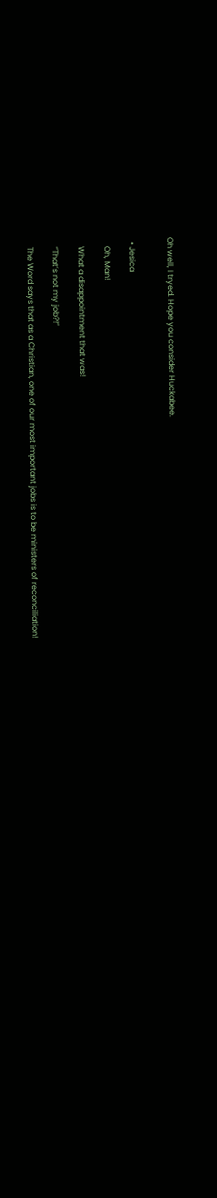Oh well, I tryed. Hope you consider Huckabee.


  • Jesica

    Oh, Man!

    What a disappointment that was!

    “That’s not my job?!”

    The Word says that as a Christian, one of our most important jobs is to be ministers of reconciliation!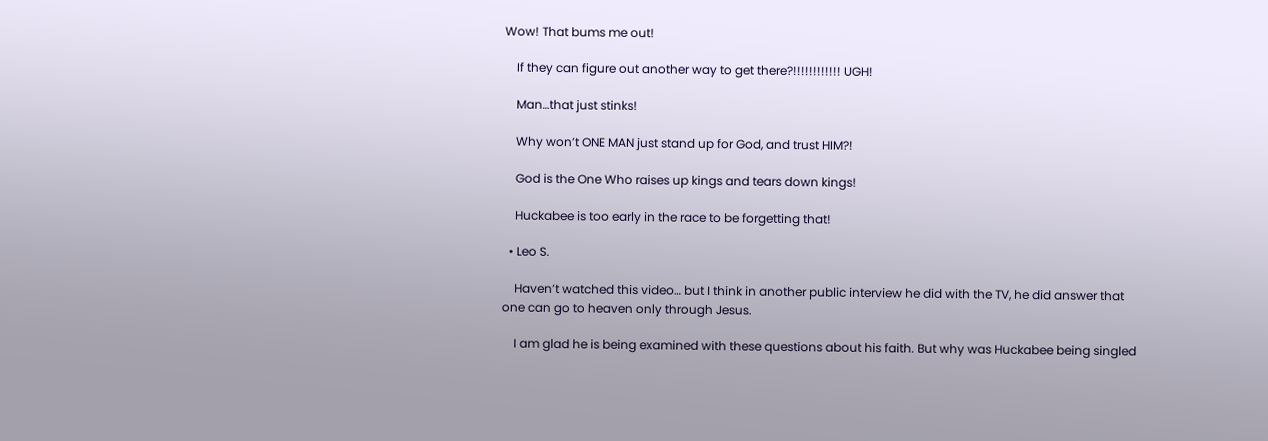Wow! That bums me out!

    If they can figure out another way to get there?!!!!!!!!!!!! UGH!

    Man…that just stinks!

    Why won’t ONE MAN just stand up for God, and trust HIM?!

    God is the One Who raises up kings and tears down kings!

    Huckabee is too early in the race to be forgetting that!

  • Leo S.

    Haven’t watched this video… but I think in another public interview he did with the TV, he did answer that one can go to heaven only through Jesus.

    I am glad he is being examined with these questions about his faith. But why was Huckabee being singled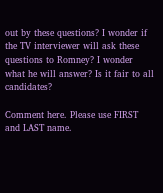out by these questions? I wonder if the TV interviewer will ask these questions to Romney? I wonder what he will answer? Is it fair to all candidates?

Comment here. Please use FIRST and LAST name.